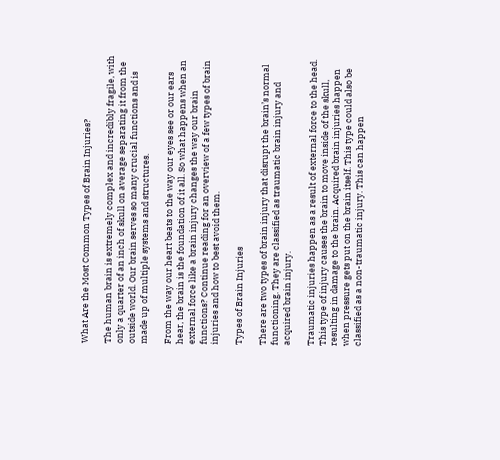What Are the Most Common Types of Brain Injuries?

The human brain is extremely complex and incredibly fragile, with only a quarter of an inch of skull on average separating it from the outside world. Our brain serves so many crucial functions and is made up of multiple systems and structures.

From the way our heart beats to the way our eyes see or our ears hear, the brain is the foundation of it all. So what happens when an external force like a brain injury changes the way our brain functions? Continue reading for an overview of a few types of brain injuries and how to best avoid them.

Types of Brain Injuries

There are two types of brain injury that disrupt the brain’s normal functioning. They are classified as traumatic brain injury and acquired brain injury.

Traumatic injuries happen as a result of external force to the head. This type of injury causes the brain to move inside of the skull, resulting in damage to the brain. Acquired brain injuries happen when pressure gets put on the brain itself. This type could also be classified as a non-traumatic injury. This can happen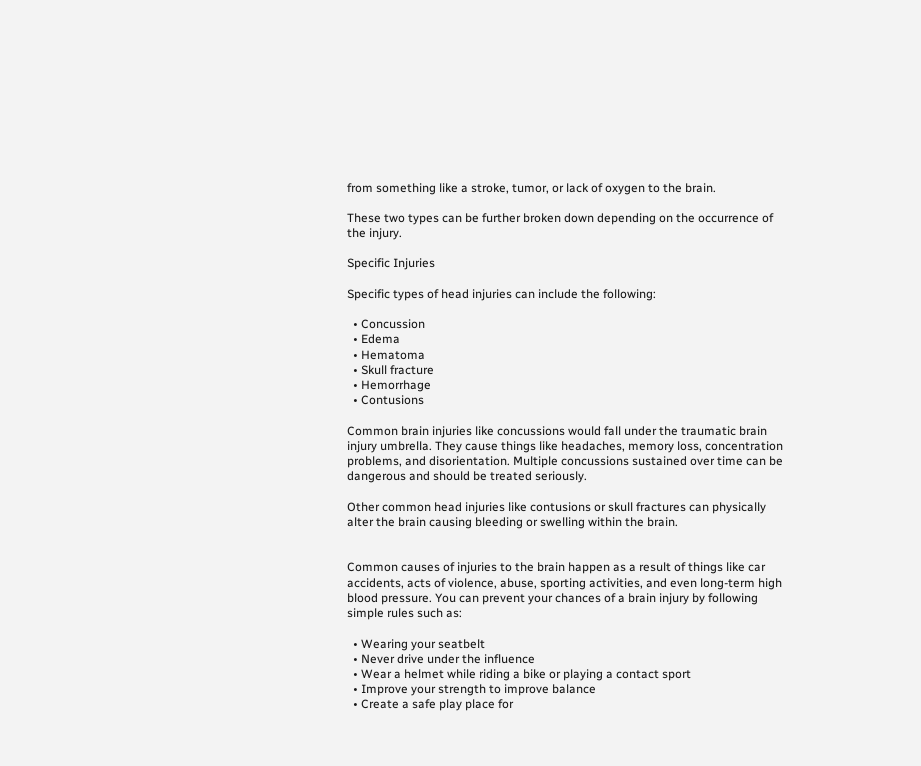from something like a stroke, tumor, or lack of oxygen to the brain.

These two types can be further broken down depending on the occurrence of the injury.

Specific Injuries

Specific types of head injuries can include the following:

  • Concussion
  • Edema
  • Hematoma
  • Skull fracture
  • Hemorrhage
  • Contusions

Common brain injuries like concussions would fall under the traumatic brain injury umbrella. They cause things like headaches, memory loss, concentration problems, and disorientation. Multiple concussions sustained over time can be dangerous and should be treated seriously.

Other common head injuries like contusions or skull fractures can physically alter the brain causing bleeding or swelling within the brain.


Common causes of injuries to the brain happen as a result of things like car accidents, acts of violence, abuse, sporting activities, and even long-term high blood pressure. You can prevent your chances of a brain injury by following simple rules such as:

  • Wearing your seatbelt
  • Never drive under the influence
  • Wear a helmet while riding a bike or playing a contact sport
  • Improve your strength to improve balance
  • Create a safe play place for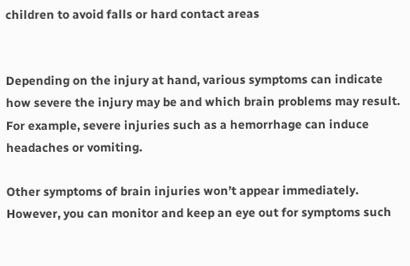children to avoid falls or hard contact areas


Depending on the injury at hand, various symptoms can indicate how severe the injury may be and which brain problems may result. For example, severe injuries such as a hemorrhage can induce headaches or vomiting.

Other symptoms of brain injuries won’t appear immediately. However, you can monitor and keep an eye out for symptoms such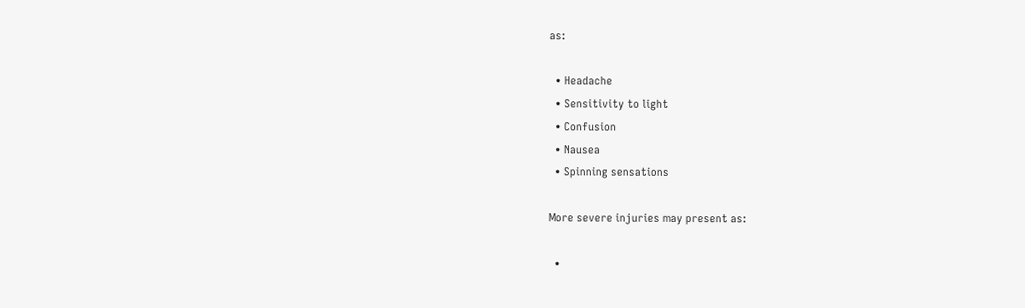as:

  • Headache
  • Sensitivity to light
  • Confusion
  • Nausea
  • Spinning sensations

More severe injuries may present as:

  •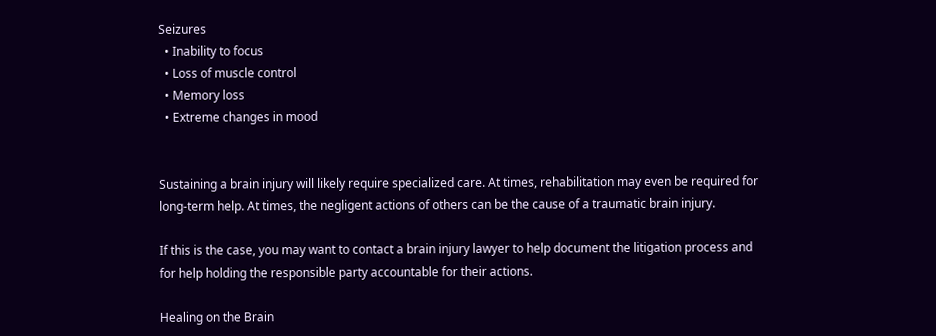Seizures
  • Inability to focus
  • Loss of muscle control
  • Memory loss
  • Extreme changes in mood


Sustaining a brain injury will likely require specialized care. At times, rehabilitation may even be required for long-term help. At times, the negligent actions of others can be the cause of a traumatic brain injury.

If this is the case, you may want to contact a brain injury lawyer to help document the litigation process and for help holding the responsible party accountable for their actions.

Healing on the Brain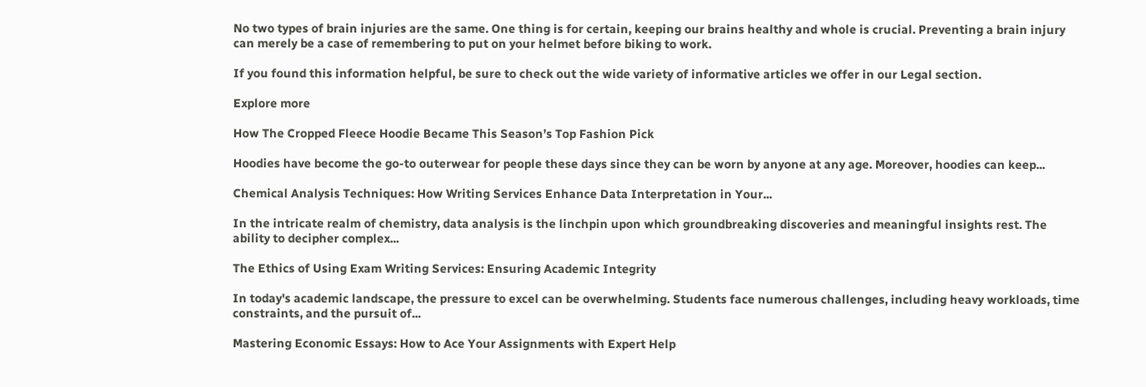No two types of brain injuries are the same. One thing is for certain, keeping our brains healthy and whole is crucial. Preventing a brain injury can merely be a case of remembering to put on your helmet before biking to work.

If you found this information helpful, be sure to check out the wide variety of informative articles we offer in our Legal section.

Explore more

How The Cropped Fleece Hoodie Became This Season’s Top Fashion Pick

Hoodies have become the go-to outerwear for people these days since they can be worn by anyone at any age. Moreover, hoodies can keep...

Chemical Analysis Techniques: How Writing Services Enhance Data Interpretation in Your...

In the intricate realm of chemistry, data analysis is the linchpin upon which groundbreaking discoveries and meaningful insights rest. The ability to decipher complex...

The Ethics of Using Exam Writing Services: Ensuring Academic Integrity

In today's academic landscape, the pressure to excel can be overwhelming. Students face numerous challenges, including heavy workloads, time constraints, and the pursuit of...

Mastering Economic Essays: How to Ace Your Assignments with Expert Help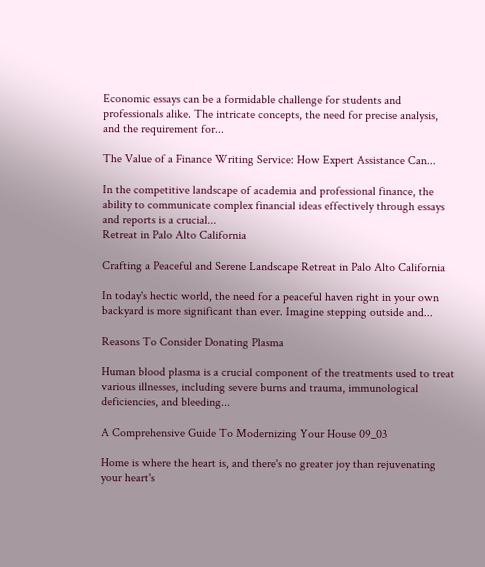Economic essays can be a formidable challenge for students and professionals alike. The intricate concepts, the need for precise analysis, and the requirement for...

The Value of a Finance Writing Service: How Expert Assistance Can...

In the competitive landscape of academia and professional finance, the ability to communicate complex financial ideas effectively through essays and reports is a crucial...
Retreat in Palo Alto California

Crafting a Peaceful and Serene Landscape Retreat in Palo Alto California

In today's hectic world, the need for a peaceful haven right in your own backyard is more significant than ever. Imagine stepping outside and...

Reasons To Consider Donating Plasma

Human blood plasma is a crucial component of the treatments used to treat various illnesses, including severe burns and trauma, immunological deficiencies, and bleeding...

A Comprehensive Guide To Modernizing Your House 09_03

Home is where the heart is, and there's no greater joy than rejuvenating your heart's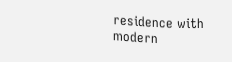residence with modern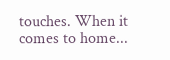touches. When it comes to home...